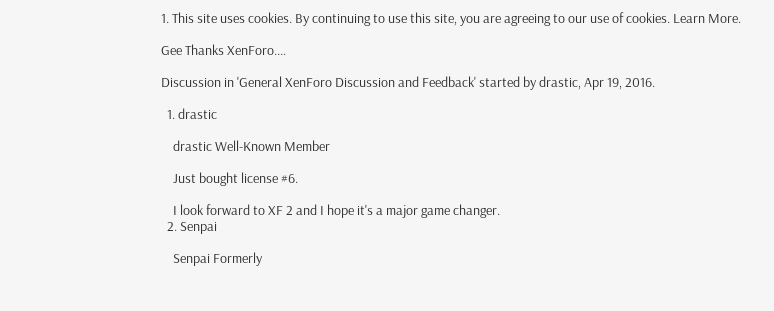1. This site uses cookies. By continuing to use this site, you are agreeing to our use of cookies. Learn More.

Gee Thanks XenForo....

Discussion in 'General XenForo Discussion and Feedback' started by drastic, Apr 19, 2016.

  1. drastic

    drastic Well-Known Member

    Just bought license #6.

    I look forward to XF 2 and I hope it's a major game changer.
  2. Senpai

    Senpai Formerly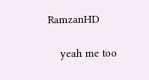RamzanHD

    yeah me too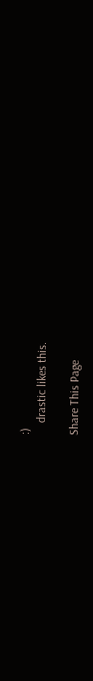:)
    drastic likes this.

Share This Page